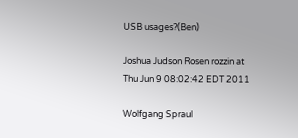USB usages?(Ben)

Joshua Judson Rosen rozzin at
Thu Jun 9 08:02:42 EDT 2011

Wolfgang Spraul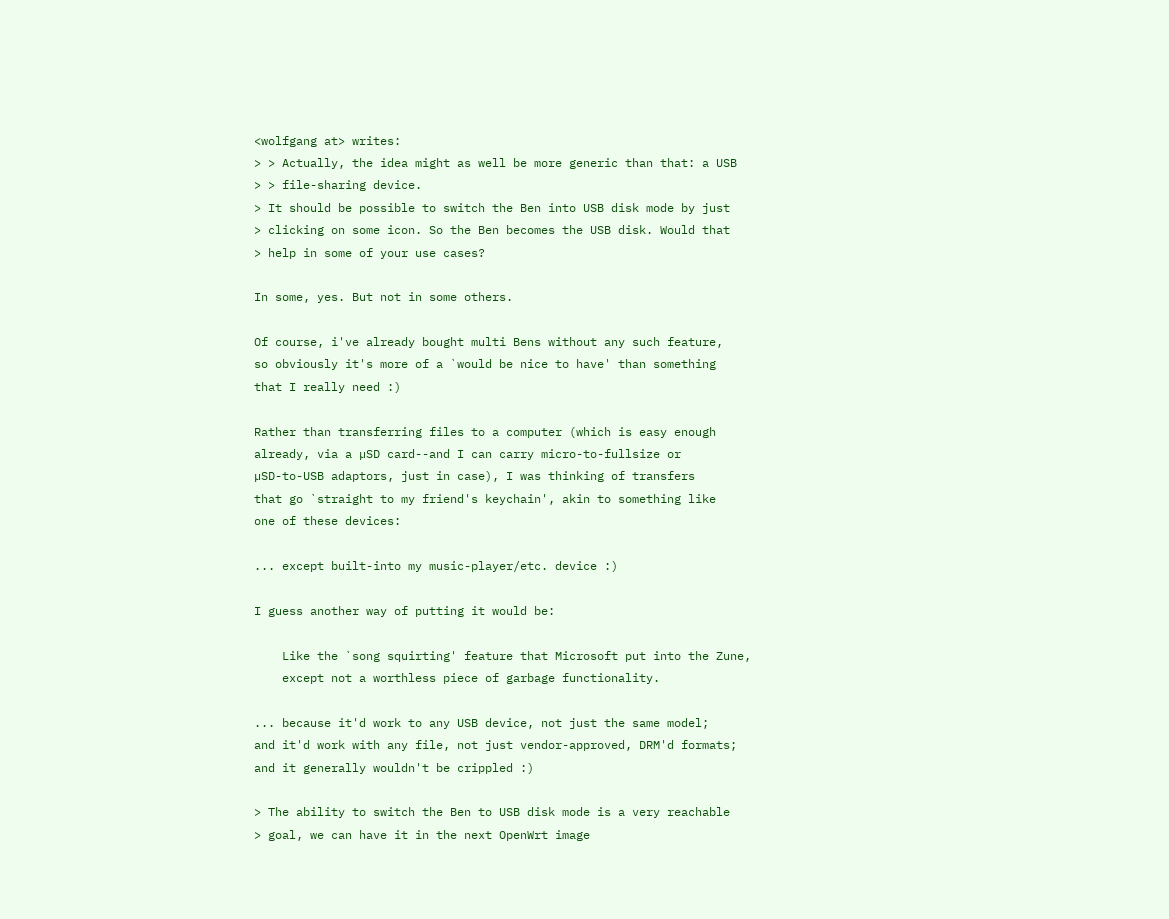<wolfgang at> writes:
> > Actually, the idea might as well be more generic than that: a USB
> > file-sharing device.
> It should be possible to switch the Ben into USB disk mode by just
> clicking on some icon. So the Ben becomes the USB disk. Would that
> help in some of your use cases?

In some, yes. But not in some others.

Of course, i've already bought multi Bens without any such feature,
so obviously it's more of a `would be nice to have' than something
that I really need :)

Rather than transferring files to a computer (which is easy enough
already, via a µSD card--and I can carry micro-to-fullsize or
µSD-to-USB adaptors, just in case), I was thinking of transfers
that go `straight to my friend's keychain', akin to something like
one of these devices:

... except built-into my music-player/etc. device :)

I guess another way of putting it would be:

    Like the `song squirting' feature that Microsoft put into the Zune,
    except not a worthless piece of garbage functionality.

... because it'd work to any USB device, not just the same model;
and it'd work with any file, not just vendor-approved, DRM'd formats;
and it generally wouldn't be crippled :)

> The ability to switch the Ben to USB disk mode is a very reachable
> goal, we can have it in the next OpenWrt image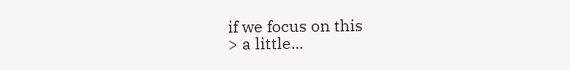if we focus on this
> a little...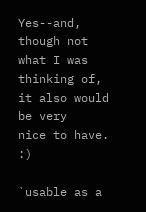Yes--and, though not what I was thinking of, it also would be very
nice to have. :)

`usable as a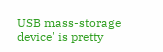USB mass-storage device' is pretty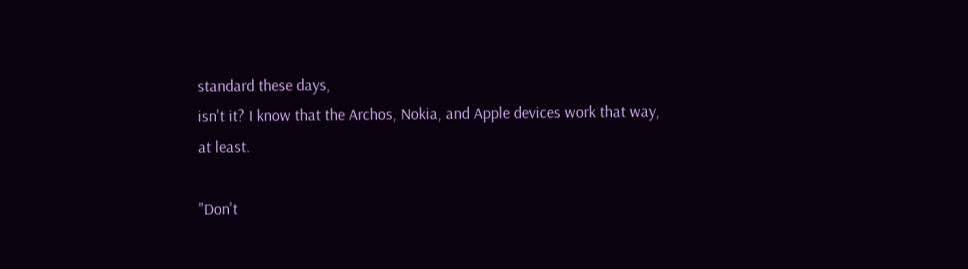standard these days,
isn't it? I know that the Archos, Nokia, and Apple devices work that way,
at least.

"Don't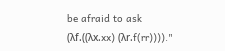be afraid to ask (λf.((λx.xx) (λr.f(rr))))."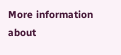More information about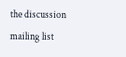the discussion mailing list